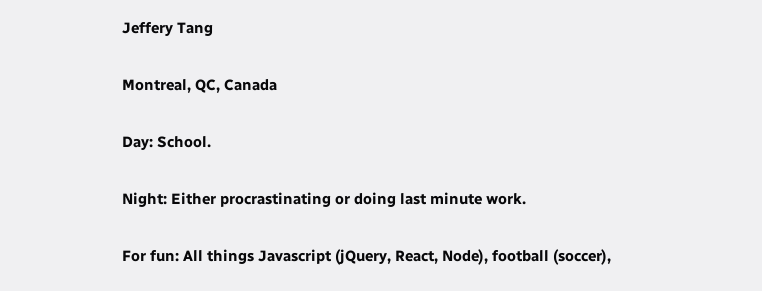Jeffery Tang

Montreal, QC, Canada

Day: School.

Night: Either procrastinating or doing last minute work.

For fun: All things Javascript (jQuery, React, Node), football (soccer),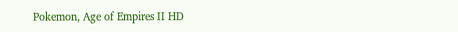Pokemon, Age of Empires II HD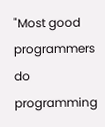"Most good programmers do programming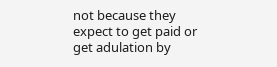not because they expect to get paid or get adulation by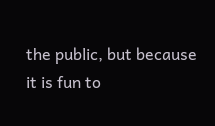the public, but because it is fun to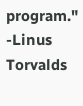program." -Linus Torvalds